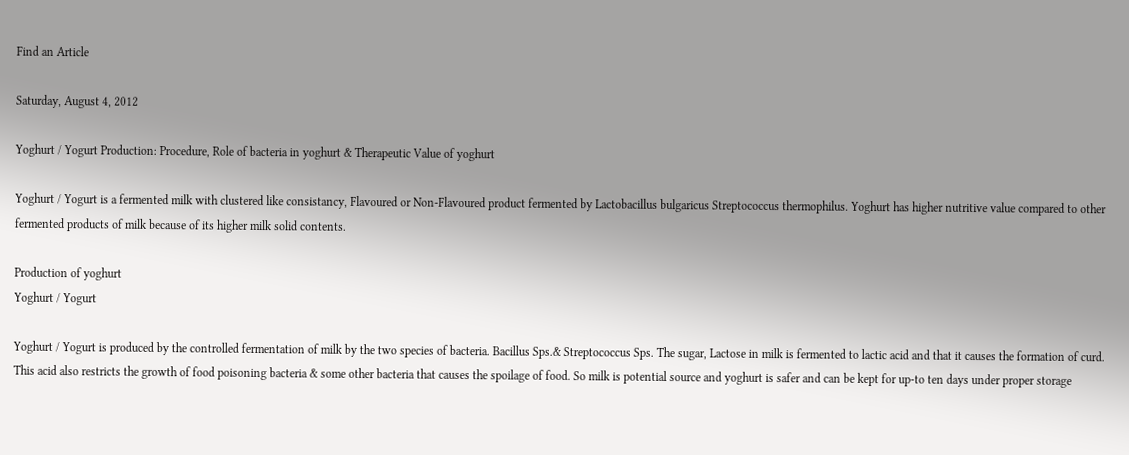Find an Article

Saturday, August 4, 2012

Yoghurt / Yogurt Production: Procedure, Role of bacteria in yoghurt & Therapeutic Value of yoghurt

Yoghurt / Yogurt is a fermented milk with clustered like consistancy, Flavoured or Non-Flavoured product fermented by Lactobacillus bulgaricus Streptococcus thermophilus. Yoghurt has higher nutritive value compared to other fermented products of milk because of its higher milk solid contents.

Production of yoghurt
Yoghurt / Yogurt

Yoghurt / Yogurt is produced by the controlled fermentation of milk by the two species of bacteria. Bacillus Sps.& Streptococcus Sps. The sugar, Lactose in milk is fermented to lactic acid and that it causes the formation of curd. This acid also restricts the growth of food poisoning bacteria & some other bacteria that causes the spoilage of food. So milk is potential source and yoghurt is safer and can be kept for up-to ten days under proper storage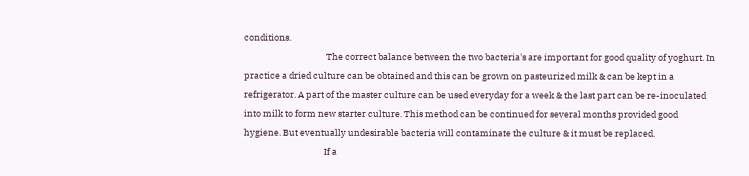conditions.
                                         The correct balance between the two bacteria's are important for good quality of yoghurt. In practice a dried culture can be obtained and this can be grown on pasteurized milk & can be kept in a refrigerator. A part of the master culture can be used everyday for a week & the last part can be re-inoculated into milk to form new starter culture. This method can be continued for several months provided good hygiene. But eventually undesirable bacteria will contaminate the culture & it must be replaced.
                                        If a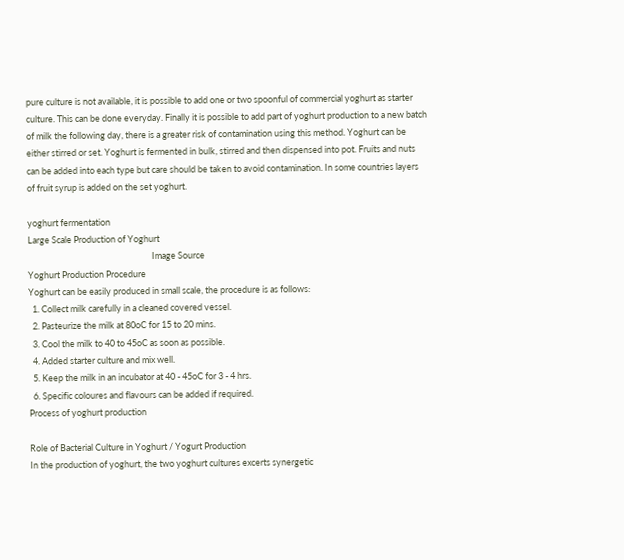pure culture is not available, it is possible to add one or two spoonful of commercial yoghurt as starter culture. This can be done everyday. Finally it is possible to add part of yoghurt production to a new batch of milk the following day, there is a greater risk of contamination using this method. Yoghurt can be either stirred or set. Yoghurt is fermented in bulk, stirred and then dispensed into pot. Fruits and nuts can be added into each type but care should be taken to avoid contamination. In some countries layers of fruit syrup is added on the set yoghurt.

yoghurt fermentation
Large Scale Production of Yoghurt
                                                              Image Source
Yoghurt Production Procedure
Yoghurt can be easily produced in small scale, the procedure is as follows:
  1. Collect milk carefully in a cleaned covered vessel.
  2. Pasteurize the milk at 80oC for 15 to 20 mins.
  3. Cool the milk to 40 to 45oC as soon as possible.
  4. Added starter culture and mix well.
  5. Keep the milk in an incubator at 40 - 45oC for 3 - 4 hrs.
  6. Specific coloures and flavours can be added if required.
Process of yoghurt production

Role of Bacterial Culture in Yoghurt / Yogurt Production
In the production of yoghurt, the two yoghurt cultures excerts synergetic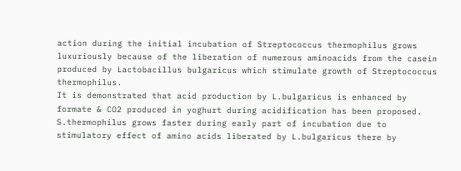action during the initial incubation of Streptococcus thermophilus grows luxuriously because of the liberation of numerous aminoacids from the casein produced by Lactobacillus bulgaricus which stimulate growth of Streptococcus thermophilus.
It is demonstrated that acid production by L.bulgaricus is enhanced by formate & CO2 produced in yoghurt during acidification has been proposed. S.thermophilus grows faster during early part of incubation due to stimulatory effect of amino acids liberated by L.bulgaricus there by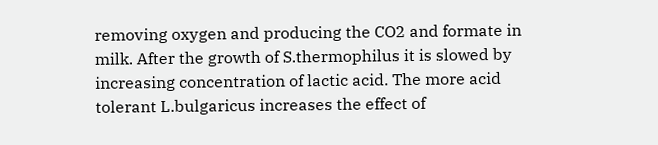removing oxygen and producing the CO2 and formate in milk. After the growth of S.thermophilus it is slowed by increasing concentration of lactic acid. The more acid tolerant L.bulgaricus increases the effect of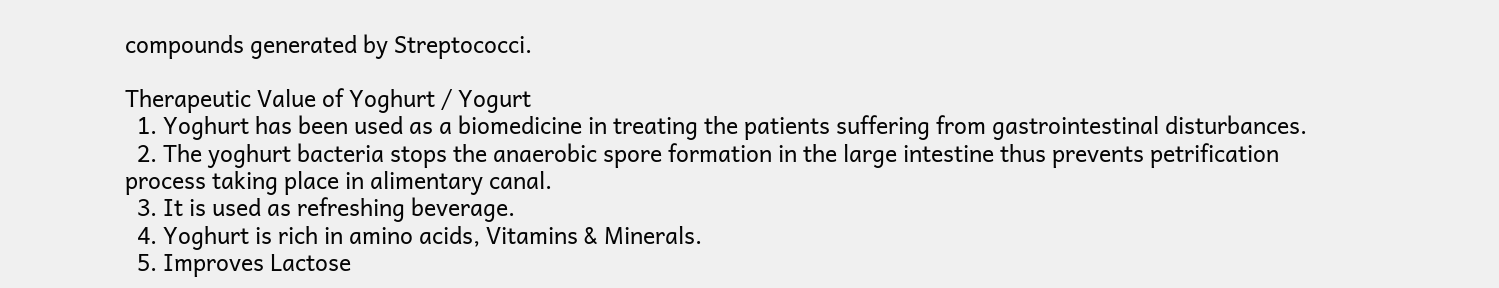compounds generated by Streptococci.

Therapeutic Value of Yoghurt / Yogurt
  1. Yoghurt has been used as a biomedicine in treating the patients suffering from gastrointestinal disturbances.
  2. The yoghurt bacteria stops the anaerobic spore formation in the large intestine thus prevents petrification process taking place in alimentary canal.
  3. It is used as refreshing beverage.
  4. Yoghurt is rich in amino acids, Vitamins & Minerals.
  5. Improves Lactose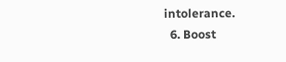intolerance.
  6. Boost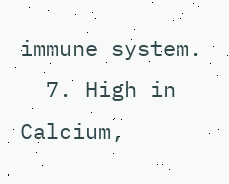immune system.
  7. High in Calcium,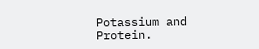Potassium and Protein.